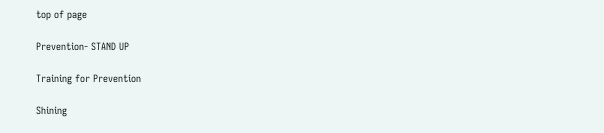top of page

Prevention- STAND UP

Training for Prevention

Shining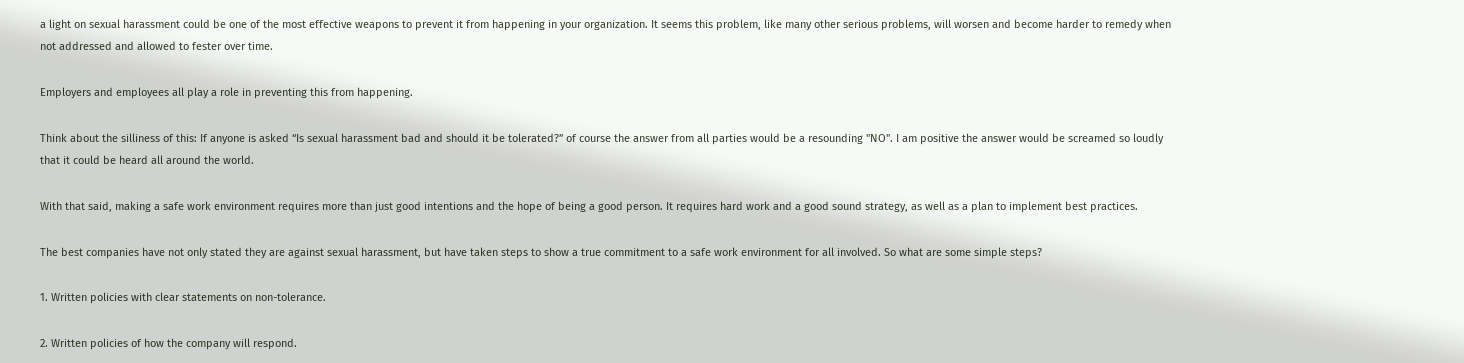a light on sexual harassment could be one of the most effective weapons to prevent it from happening in your organization. It seems this problem, like many other serious problems, will worsen and become harder to remedy when not addressed and allowed to fester over time.

Employers and employees all play a role in preventing this from happening.

Think about the silliness of this: If anyone is asked “Is sexual harassment bad and should it be tolerated?” of course the answer from all parties would be a resounding "NO". I am positive the answer would be screamed so loudly that it could be heard all around the world.

With that said, making a safe work environment requires more than just good intentions and the hope of being a good person. It requires hard work and a good sound strategy, as well as a plan to implement best practices.

The best companies have not only stated they are against sexual harassment, but have taken steps to show a true commitment to a safe work environment for all involved. So what are some simple steps?

1. Written policies with clear statements on non-tolerance.

2. Written policies of how the company will respond.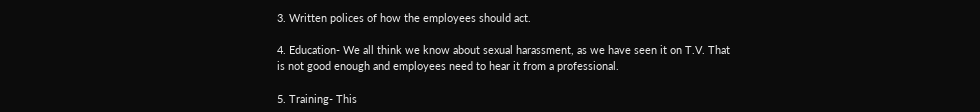3. Written polices of how the employees should act.

4. Education- We all think we know about sexual harassment, as we have seen it on T.V. That is not good enough and employees need to hear it from a professional.

5. Training- This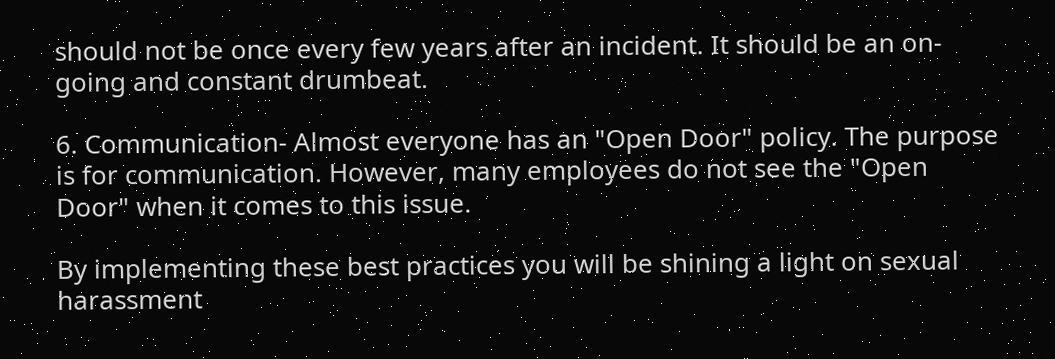should not be once every few years after an incident. It should be an on-going and constant drumbeat.

6. Communication- Almost everyone has an "Open Door" policy. The purpose is for communication. However, many employees do not see the "Open Door" when it comes to this issue.

By implementing these best practices you will be shining a light on sexual harassment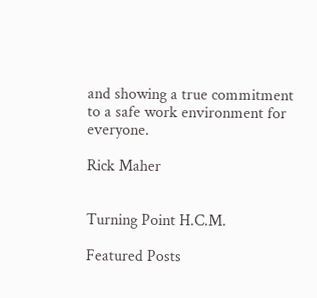and showing a true commitment to a safe work environment for everyone.

Rick Maher


Turning Point H.C.M.

Featured Posts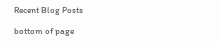Recent Blog Posts

bottom of page